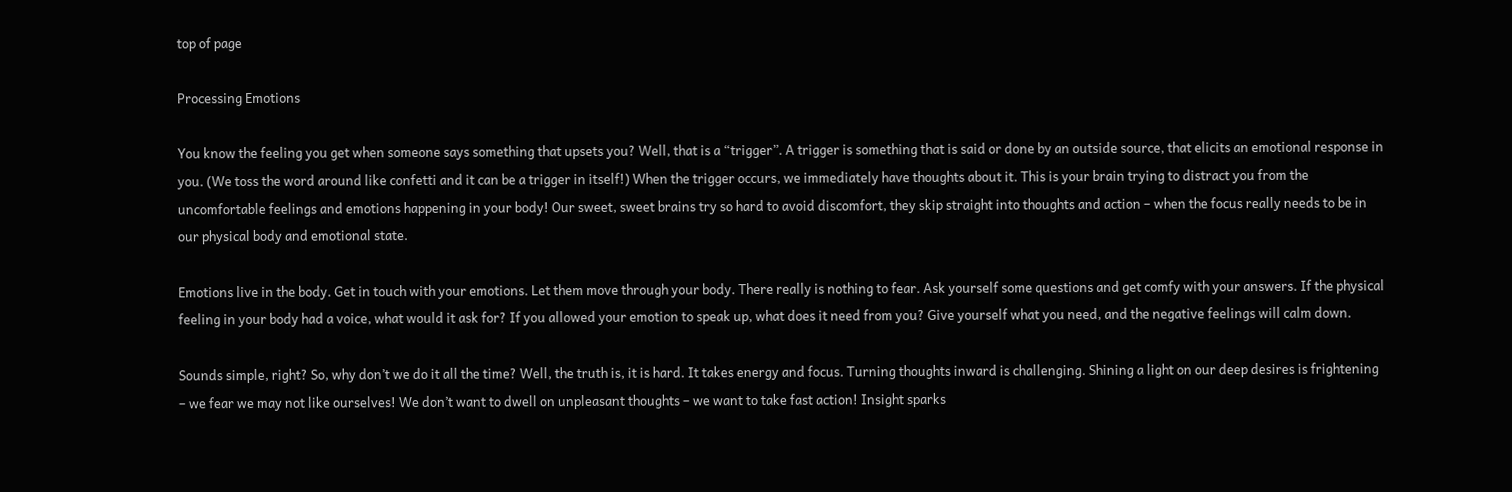top of page

Processing Emotions

You know the feeling you get when someone says something that upsets you? Well, that is a “trigger”. A trigger is something that is said or done by an outside source, that elicits an emotional response in you. (We toss the word around like confetti and it can be a trigger in itself!) When the trigger occurs, we immediately have thoughts about it. This is your brain trying to distract you from the uncomfortable feelings and emotions happening in your body! Our sweet, sweet brains try so hard to avoid discomfort, they skip straight into thoughts and action – when the focus really needs to be in our physical body and emotional state.

Emotions live in the body. Get in touch with your emotions. Let them move through your body. There really is nothing to fear. Ask yourself some questions and get comfy with your answers. If the physical feeling in your body had a voice, what would it ask for? If you allowed your emotion to speak up, what does it need from you? Give yourself what you need, and the negative feelings will calm down.

Sounds simple, right? So, why don’t we do it all the time? Well, the truth is, it is hard. It takes energy and focus. Turning thoughts inward is challenging. Shining a light on our deep desires is frightening – we fear we may not like ourselves! We don’t want to dwell on unpleasant thoughts – we want to take fast action! Insight sparks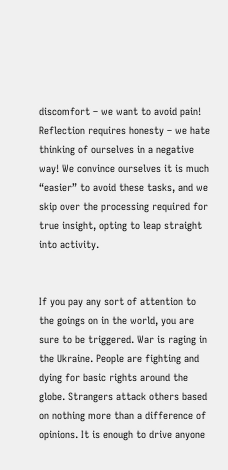discomfort – we want to avoid pain! Reflection requires honesty – we hate thinking of ourselves in a negative way! We convince ourselves it is much “easier” to avoid these tasks, and we skip over the processing required for true insight, opting to leap straight into activity.


If you pay any sort of attention to the goings on in the world, you are sure to be triggered. War is raging in the Ukraine. People are fighting and dying for basic rights around the globe. Strangers attack others based on nothing more than a difference of opinions. It is enough to drive anyone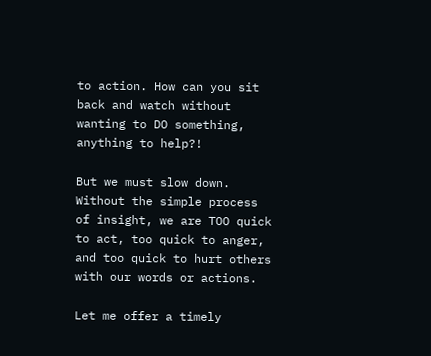to action. How can you sit back and watch without wanting to DO something, anything to help?!

But we must slow down. Without the simple process of insight, we are TOO quick to act, too quick to anger, and too quick to hurt others with our words or actions.

Let me offer a timely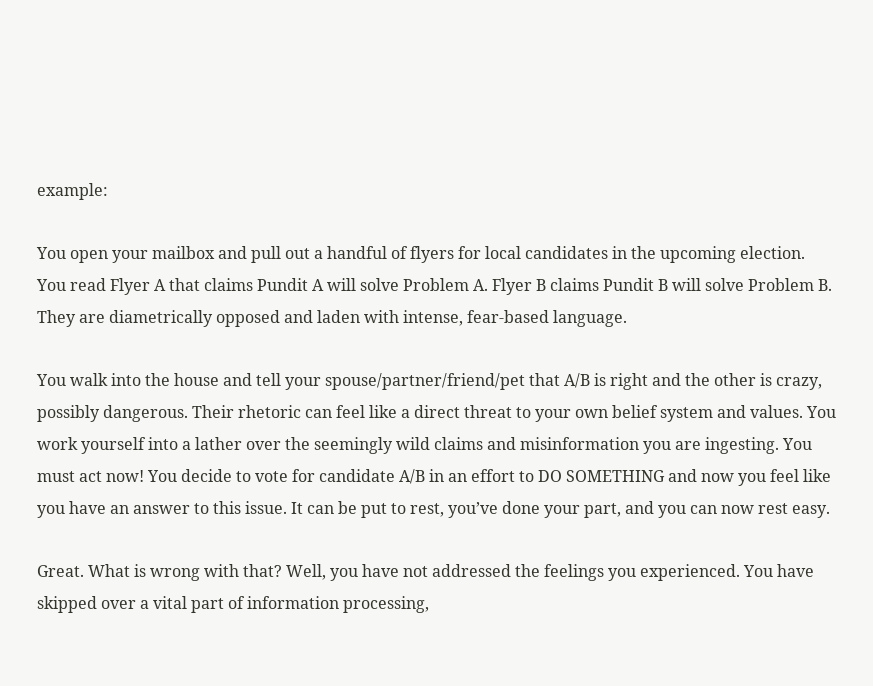example:

You open your mailbox and pull out a handful of flyers for local candidates in the upcoming election. You read Flyer A that claims Pundit A will solve Problem A. Flyer B claims Pundit B will solve Problem B. They are diametrically opposed and laden with intense, fear-based language.

You walk into the house and tell your spouse/partner/friend/pet that A/B is right and the other is crazy, possibly dangerous. Their rhetoric can feel like a direct threat to your own belief system and values. You work yourself into a lather over the seemingly wild claims and misinformation you are ingesting. You must act now! You decide to vote for candidate A/B in an effort to DO SOMETHING and now you feel like you have an answer to this issue. It can be put to rest, you’ve done your part, and you can now rest easy.

Great. What is wrong with that? Well, you have not addressed the feelings you experienced. You have skipped over a vital part of information processing,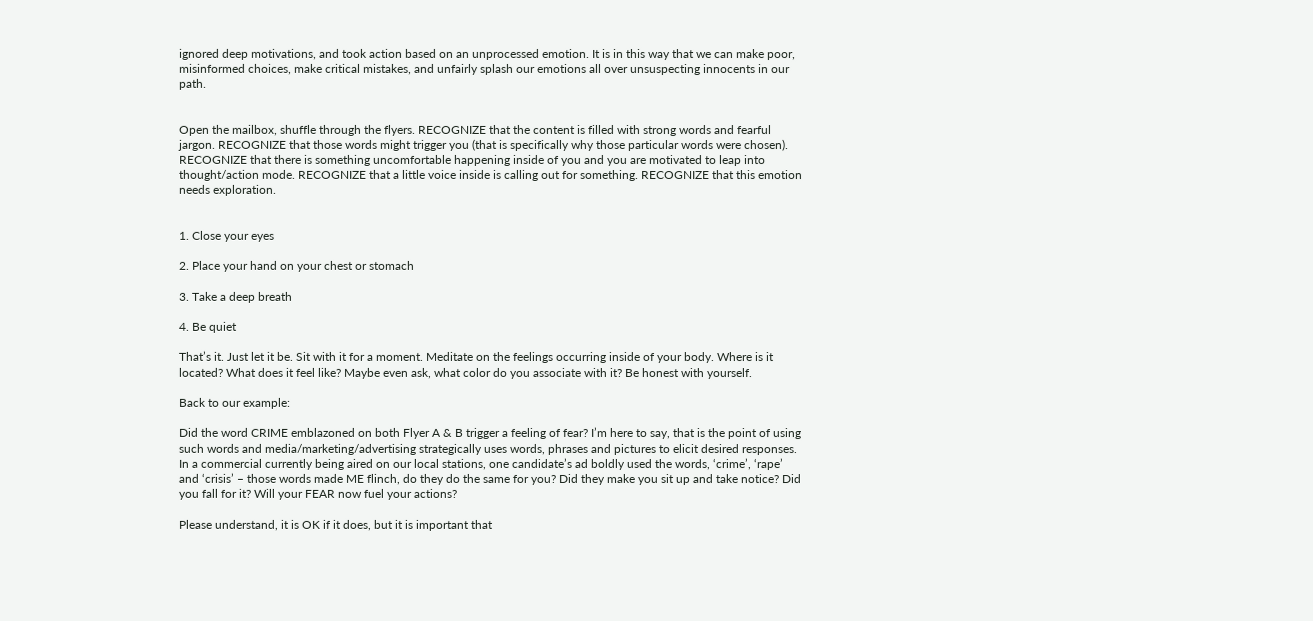ignored deep motivations, and took action based on an unprocessed emotion. It is in this way that we can make poor, misinformed choices, make critical mistakes, and unfairly splash our emotions all over unsuspecting innocents in our path.


Open the mailbox, shuffle through the flyers. RECOGNIZE that the content is filled with strong words and fearful jargon. RECOGNIZE that those words might trigger you (that is specifically why those particular words were chosen). RECOGNIZE that there is something uncomfortable happening inside of you and you are motivated to leap into thought/action mode. RECOGNIZE that a little voice inside is calling out for something. RECOGNIZE that this emotion needs exploration.


1. Close your eyes

2. Place your hand on your chest or stomach

3. Take a deep breath

4. Be quiet

That’s it. Just let it be. Sit with it for a moment. Meditate on the feelings occurring inside of your body. Where is it located? What does it feel like? Maybe even ask, what color do you associate with it? Be honest with yourself.

Back to our example:

Did the word CRIME emblazoned on both Flyer A & B trigger a feeling of fear? I’m here to say, that is the point of using such words and media/marketing/advertising strategically uses words, phrases and pictures to elicit desired responses. In a commercial currently being aired on our local stations, one candidate’s ad boldly used the words, ‘crime’, ‘rape’ and ‘crisis’ – those words made ME flinch, do they do the same for you? Did they make you sit up and take notice? Did you fall for it? Will your FEAR now fuel your actions?

Please understand, it is OK if it does, but it is important that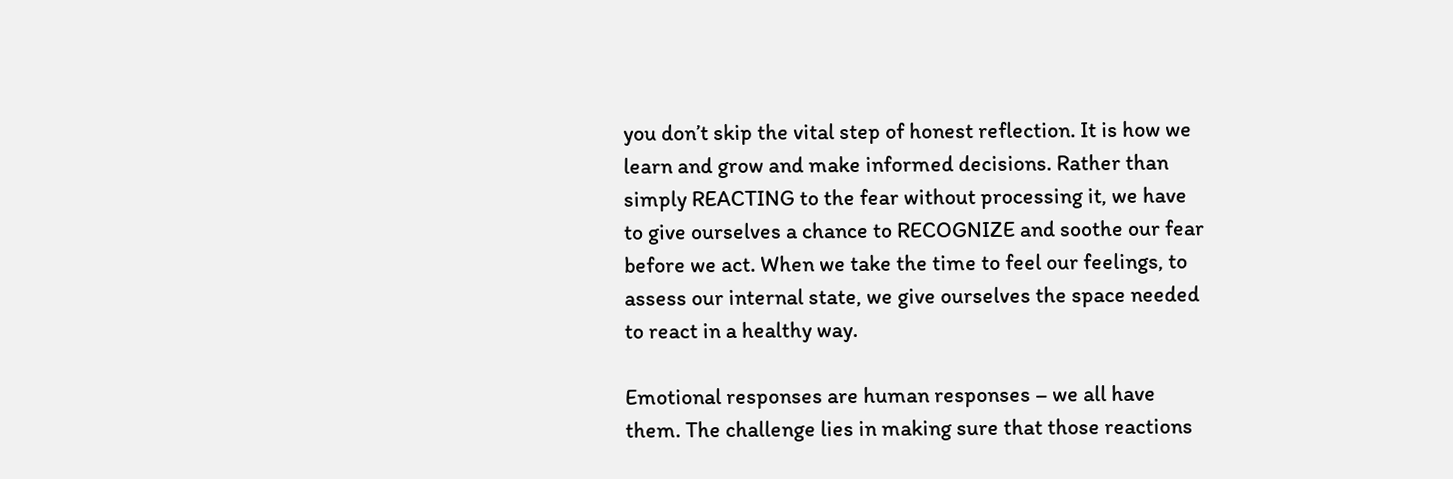you don’t skip the vital step of honest reflection. It is how we learn and grow and make informed decisions. Rather than simply REACTING to the fear without processing it, we have to give ourselves a chance to RECOGNIZE and soothe our fear before we act. When we take the time to feel our feelings, to assess our internal state, we give ourselves the space needed to react in a healthy way.

Emotional responses are human responses – we all have them. The challenge lies in making sure that those reactions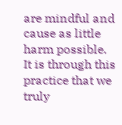are mindful and cause as little harm possible. It is through this practice that we truly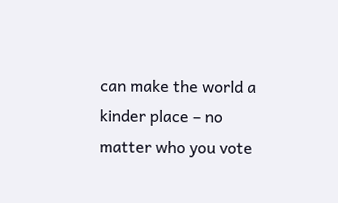can make the world a kinder place – no matter who you vote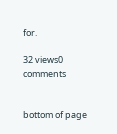for.

32 views0 comments


bottom of page